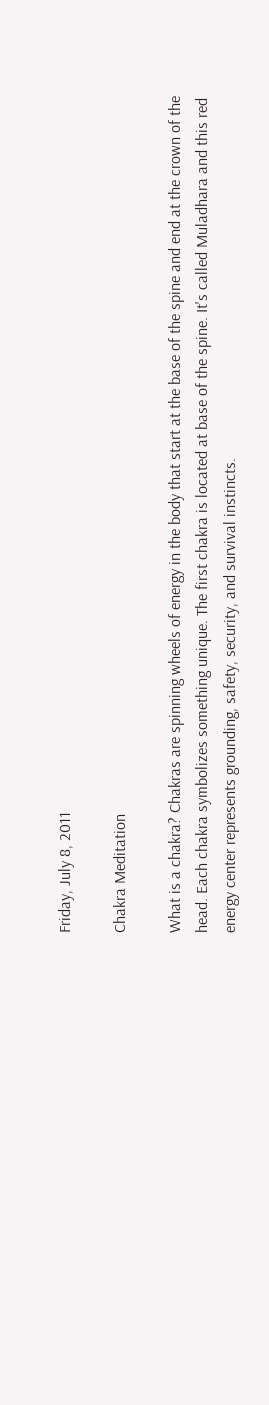Friday, July 8, 2011

Chakra Meditation

What is a chakra? Chakras are spinning wheels of energy in the body that start at the base of the spine and end at the crown of the head. Each chakra symbolizes something unique. The first chakra is located at base of the spine. It's called Muladhara and this red energy center represents grounding, safety, security, and survival instincts.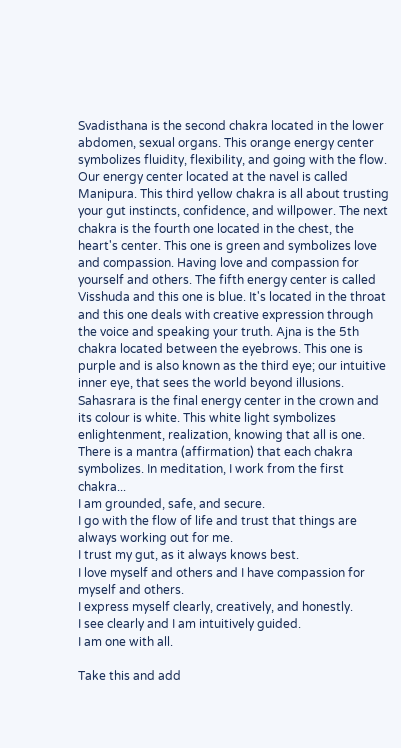Svadisthana is the second chakra located in the lower abdomen, sexual organs. This orange energy center symbolizes fluidity, flexibility, and going with the flow. Our energy center located at the navel is called Manipura. This third yellow chakra is all about trusting your gut instincts, confidence, and willpower. The next chakra is the fourth one located in the chest, the heart's center. This one is green and symbolizes love and compassion. Having love and compassion for yourself and others. The fifth energy center is called Visshuda and this one is blue. It's located in the throat and this one deals with creative expression through the voice and speaking your truth. Ajna is the 5th chakra located between the eyebrows. This one is purple and is also known as the third eye; our intuitive inner eye, that sees the world beyond illusions. Sahasrara is the final energy center in the crown and its colour is white. This white light symbolizes enlightenment, realization, knowing that all is one. There is a mantra (affirmation) that each chakra symbolizes. In meditation, I work from the first chakra...
I am grounded, safe, and secure.
I go with the flow of life and trust that things are always working out for me.
I trust my gut, as it always knows best.
I love myself and others and I have compassion for myself and others.
I express myself clearly, creatively, and honestly.
I see clearly and I am intuitively guided.
I am one with all.

Take this and add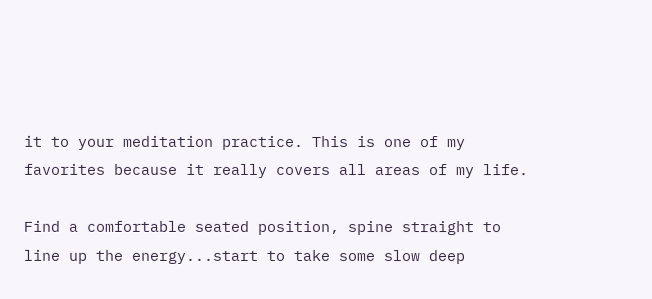it to your meditation practice. This is one of my favorites because it really covers all areas of my life.

Find a comfortable seated position, spine straight to line up the energy...start to take some slow deep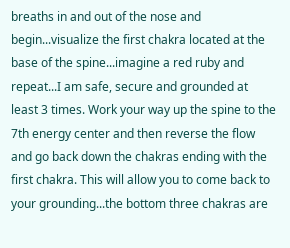breaths in and out of the nose and begin...visualize the first chakra located at the base of the spine...imagine a red ruby and repeat...I am safe, secure and grounded at least 3 times. Work your way up the spine to the 7th energy center and then reverse the flow and go back down the chakras ending with the first chakra. This will allow you to come back to your grounding...the bottom three chakras are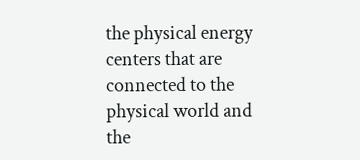the physical energy centers that are connected to the physical world and the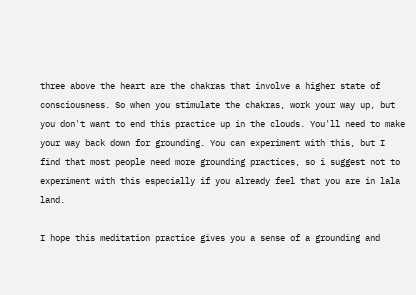three above the heart are the chakras that involve a higher state of consciousness. So when you stimulate the chakras, work your way up, but you don't want to end this practice up in the clouds. You'll need to make your way back down for grounding. You can experiment with this, but I find that most people need more grounding practices, so i suggest not to experiment with this especially if you already feel that you are in lala land.

I hope this meditation practice gives you a sense of a grounding and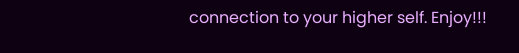connection to your higher self. Enjoy!!!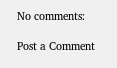No comments:

Post a Comment